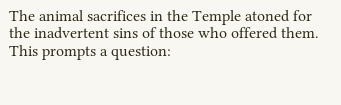The animal sacrifices in the Temple atoned for the inadvertent sins of those who offered them. This prompts a question: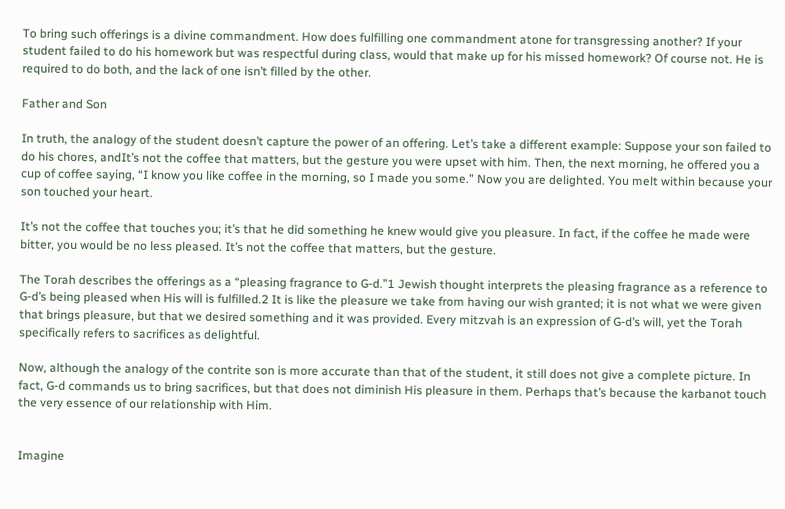To bring such offerings is a divine commandment. How does fulfilling one commandment atone for transgressing another? If your student failed to do his homework but was respectful during class, would that make up for his missed homework? Of course not. He is required to do both, and the lack of one isn’t filled by the other.

Father and Son

In truth, the analogy of the student doesn’t capture the power of an offering. Let’s take a different example: Suppose your son failed to do his chores, andIt’s not the coffee that matters, but the gesture you were upset with him. Then, the next morning, he offered you a cup of coffee saying, “I know you like coffee in the morning, so I made you some.” Now you are delighted. You melt within because your son touched your heart.

It’s not the coffee that touches you; it’s that he did something he knew would give you pleasure. In fact, if the coffee he made were bitter, you would be no less pleased. It’s not the coffee that matters, but the gesture.

The Torah describes the offerings as a “pleasing fragrance to G‑d.”1 Jewish thought interprets the pleasing fragrance as a reference to G‑d’s being pleased when His will is fulfilled.2 It is like the pleasure we take from having our wish granted; it is not what we were given that brings pleasure, but that we desired something and it was provided. Every mitzvah is an expression of G‑d’s will, yet the Torah specifically refers to sacrifices as delightful.

Now, although the analogy of the contrite son is more accurate than that of the student, it still does not give a complete picture. In fact, G‑d commands us to bring sacrifices, but that does not diminish His pleasure in them. Perhaps that’s because the karbanot touch the very essence of our relationship with Him.


Imagine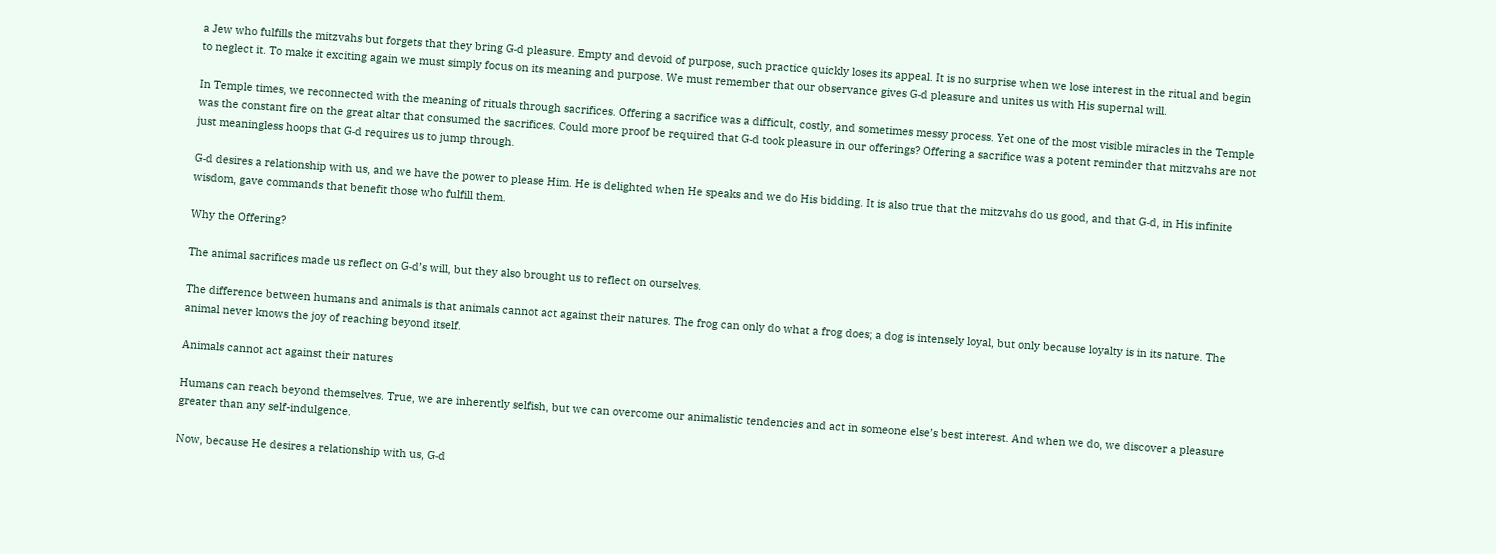a Jew who fulfills the mitzvahs but forgets that they bring G‑d pleasure. Empty and devoid of purpose, such practice quickly loses its appeal. It is no surprise when we lose interest in the ritual and begin to neglect it. To make it exciting again we must simply focus on its meaning and purpose. We must remember that our observance gives G‑d pleasure and unites us with His supernal will.

In Temple times, we reconnected with the meaning of rituals through sacrifices. Offering a sacrifice was a difficult, costly, and sometimes messy process. Yet one of the most visible miracles in the Temple was the constant fire on the great altar that consumed the sacrifices. Could more proof be required that G‑d took pleasure in our offerings? Offering a sacrifice was a potent reminder that mitzvahs are not just meaningless hoops that G‑d requires us to jump through.

G‑d desires a relationship with us, and we have the power to please Him. He is delighted when He speaks and we do His bidding. It is also true that the mitzvahs do us good, and that G‑d, in His infinite wisdom, gave commands that benefit those who fulfill them.

Why the Offering?

The animal sacrifices made us reflect on G‑d’s will, but they also brought us to reflect on ourselves.

The difference between humans and animals is that animals cannot act against their natures. The frog can only do what a frog does; a dog is intensely loyal, but only because loyalty is in its nature. The animal never knows the joy of reaching beyond itself.

Animals cannot act against their natures

Humans can reach beyond themselves. True, we are inherently selfish, but we can overcome our animalistic tendencies and act in someone else’s best interest. And when we do, we discover a pleasure greater than any self-indulgence.

Now, because He desires a relationship with us, G‑d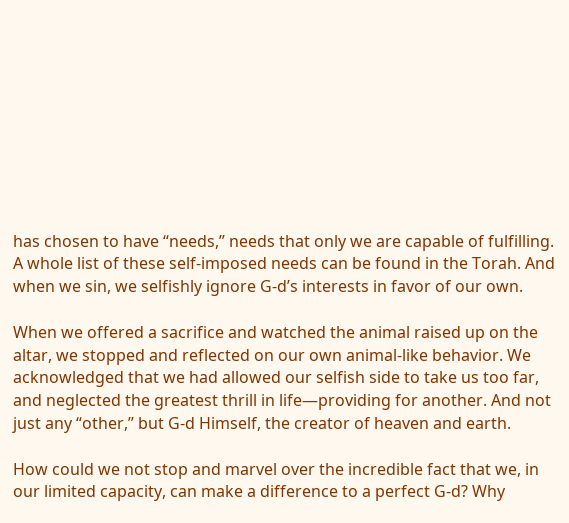has chosen to have “needs,” needs that only we are capable of fulfilling. A whole list of these self-imposed needs can be found in the Torah. And when we sin, we selfishly ignore G‑d’s interests in favor of our own.

When we offered a sacrifice and watched the animal raised up on the altar, we stopped and reflected on our own animal-like behavior. We acknowledged that we had allowed our selfish side to take us too far, and neglected the greatest thrill in life—providing for another. And not just any “other,” but G‑d Himself, the creator of heaven and earth.

How could we not stop and marvel over the incredible fact that we, in our limited capacity, can make a difference to a perfect G‑d? Why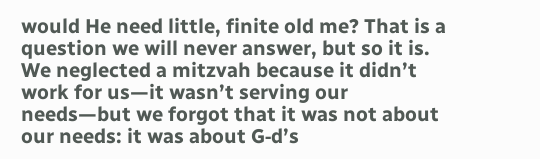would He need little, finite old me? That is a question we will never answer, but so it is. We neglected a mitzvah because it didn’t work for us—it wasn’t serving our needs—but we forgot that it was not about our needs: it was about G‑d’s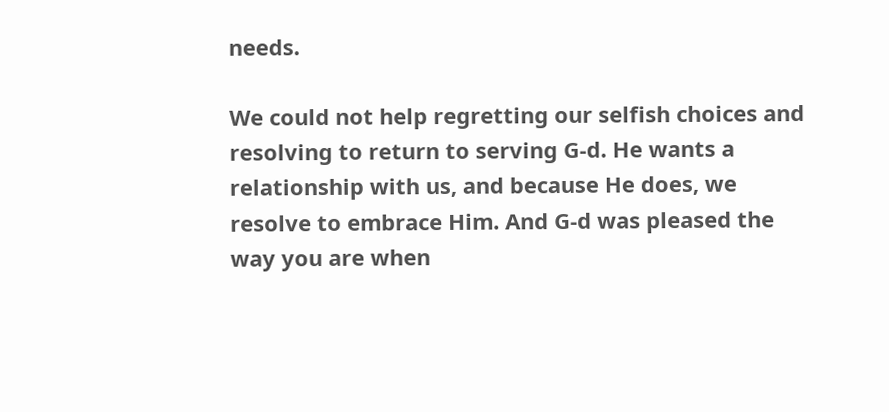needs.

We could not help regretting our selfish choices and resolving to return to serving G‑d. He wants a relationship with us, and because He does, we resolve to embrace Him. And G‑d was pleased the way you are when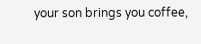your son brings you coffee,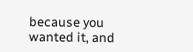because you wanted it, and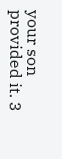your son provided it. 3